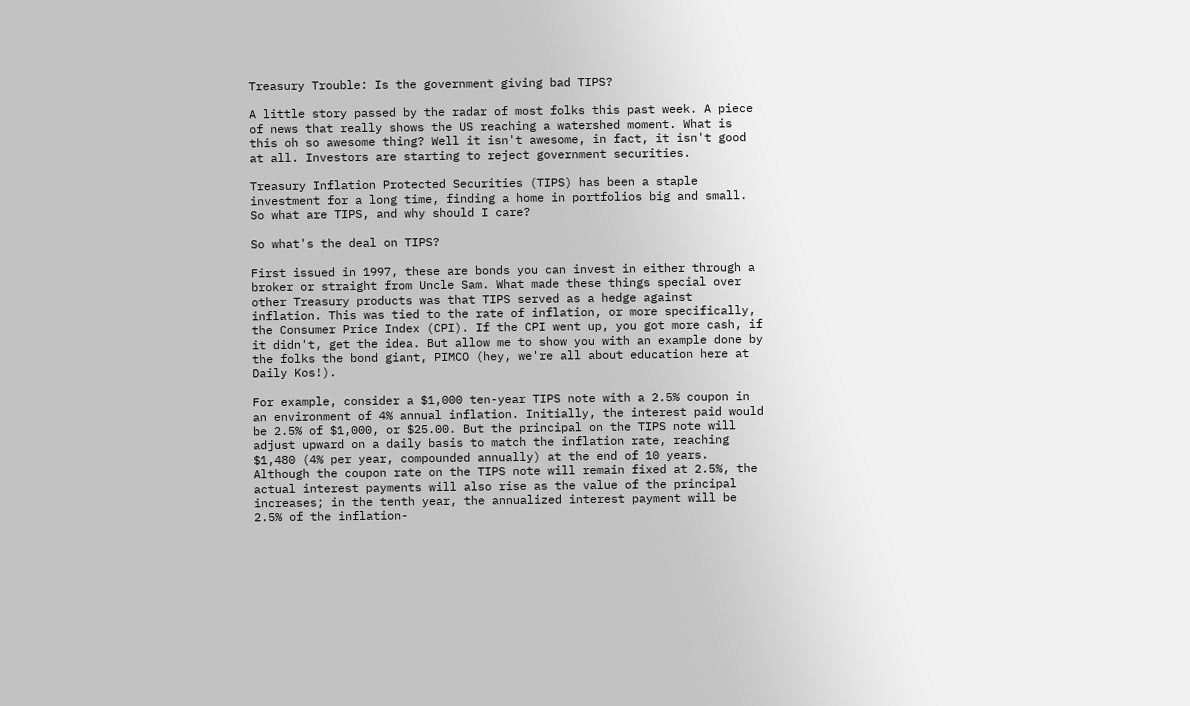Treasury Trouble: Is the government giving bad TIPS?

A little story passed by the radar of most folks this past week. A piece of news that really shows the US reaching a watershed moment. What is this oh so awesome thing? Well it isn't awesome, in fact, it isn't good at all. Investors are starting to reject government securities.

Treasury Inflation Protected Securities (TIPS) has been a staple investment for a long time, finding a home in portfolios big and small. So what are TIPS, and why should I care?

So what's the deal on TIPS?

First issued in 1997, these are bonds you can invest in either through a broker or straight from Uncle Sam. What made these things special over other Treasury products was that TIPS served as a hedge against inflation. This was tied to the rate of inflation, or more specifically, the Consumer Price Index (CPI). If the CPI went up, you got more cash, if it didn't, get the idea. But allow me to show you with an example done by the folks the bond giant, PIMCO (hey, we're all about education here at Daily Kos!).

For example, consider a $1,000 ten-year TIPS note with a 2.5% coupon in an environment of 4% annual inflation. Initially, the interest paid would be 2.5% of $1,000, or $25.00. But the principal on the TIPS note will adjust upward on a daily basis to match the inflation rate, reaching $1,480 (4% per year, compounded annually) at the end of 10 years. Although the coupon rate on the TIPS note will remain fixed at 2.5%, the actual interest payments will also rise as the value of the principal increases; in the tenth year, the annualized interest payment will be 2.5% of the inflation-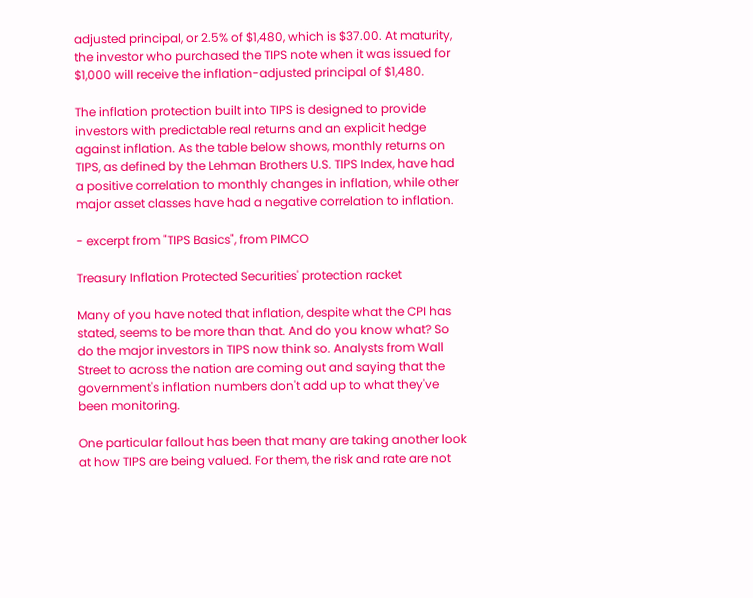adjusted principal, or 2.5% of $1,480, which is $37.00. At maturity, the investor who purchased the TIPS note when it was issued for $1,000 will receive the inflation-adjusted principal of $1,480.

The inflation protection built into TIPS is designed to provide investors with predictable real returns and an explicit hedge against inflation. As the table below shows, monthly returns on TIPS, as defined by the Lehman Brothers U.S. TIPS Index, have had a positive correlation to monthly changes in inflation, while other major asset classes have had a negative correlation to inflation.

- excerpt from "TIPS Basics", from PIMCO

Treasury Inflation Protected Securities' protection racket

Many of you have noted that inflation, despite what the CPI has stated, seems to be more than that. And do you know what? So do the major investors in TIPS now think so. Analysts from Wall Street to across the nation are coming out and saying that the government's inflation numbers don't add up to what they've been monitoring.

One particular fallout has been that many are taking another look at how TIPS are being valued. For them, the risk and rate are not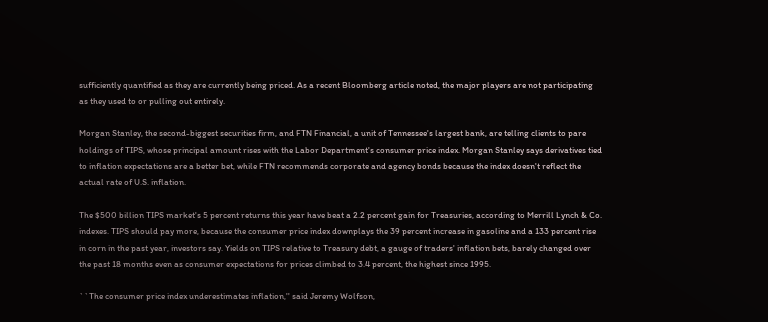sufficiently quantified as they are currently being priced. As a recent Bloomberg article noted, the major players are not participating as they used to or pulling out entirely.

Morgan Stanley, the second-biggest securities firm, and FTN Financial, a unit of Tennessee's largest bank, are telling clients to pare holdings of TIPS, whose principal amount rises with the Labor Department's consumer price index. Morgan Stanley says derivatives tied to inflation expectations are a better bet, while FTN recommends corporate and agency bonds because the index doesn't reflect the actual rate of U.S. inflation.

The $500 billion TIPS market's 5 percent returns this year have beat a 2.2 percent gain for Treasuries, according to Merrill Lynch & Co. indexes. TIPS should pay more, because the consumer price index downplays the 39 percent increase in gasoline and a 133 percent rise in corn in the past year, investors say. Yields on TIPS relative to Treasury debt, a gauge of traders' inflation bets, barely changed over the past 18 months even as consumer expectations for prices climbed to 3.4 percent, the highest since 1995.

``The consumer price index underestimates inflation,'' said Jeremy Wolfson,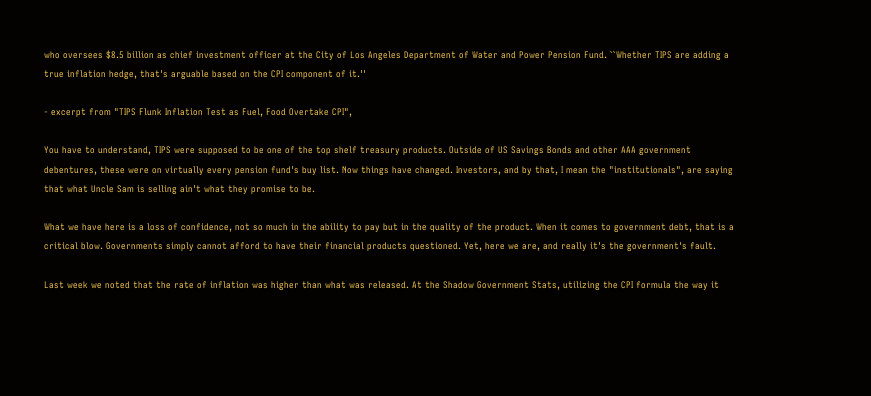who oversees $8.5 billion as chief investment officer at the City of Los Angeles Department of Water and Power Pension Fund. ``Whether TIPS are adding a true inflation hedge, that's arguable based on the CPI component of it.''

- excerpt from "TIPS Flunk Inflation Test as Fuel, Food Overtake CPI",

You have to understand, TIPS were supposed to be one of the top shelf treasury products. Outside of US Savings Bonds and other AAA government debentures, these were on virtually every pension fund's buy list. Now things have changed. Investors, and by that, I mean the "institutionals", are saying that what Uncle Sam is selling ain't what they promise to be.

What we have here is a loss of confidence, not so much in the ability to pay but in the quality of the product. When it comes to government debt, that is a critical blow. Governments simply cannot afford to have their financial products questioned. Yet, here we are, and really it's the government's fault.

Last week we noted that the rate of inflation was higher than what was released. At the Shadow Government Stats, utilizing the CPI formula the way it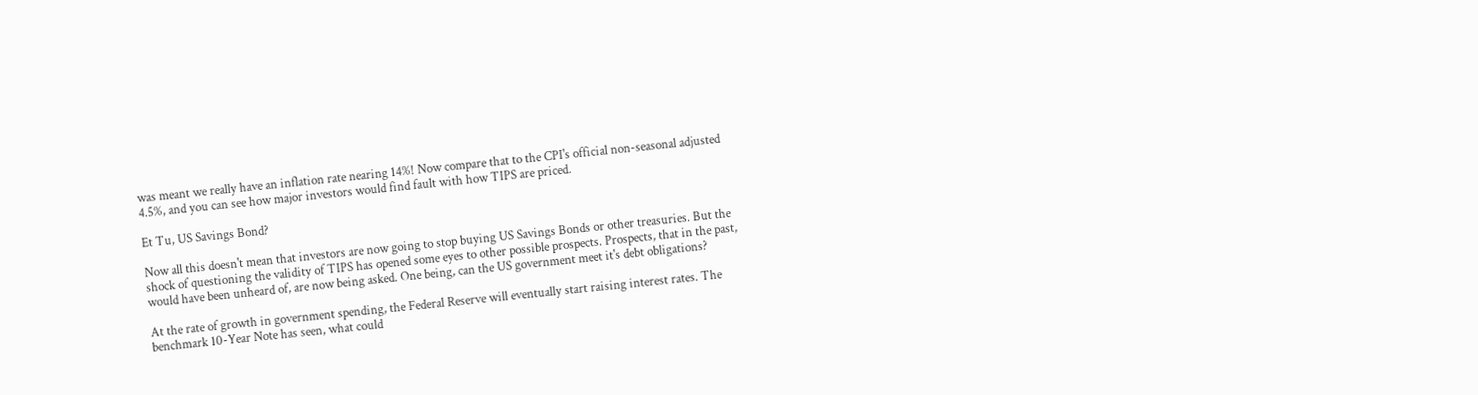was meant we really have an inflation rate nearing 14%! Now compare that to the CPI's official non-seasonal adjusted 4.5%, and you can see how major investors would find fault with how TIPS are priced.

Et Tu, US Savings Bond?

Now all this doesn't mean that investors are now going to stop buying US Savings Bonds or other treasuries. But the shock of questioning the validity of TIPS has opened some eyes to other possible prospects. Prospects, that in the past, would have been unheard of, are now being asked. One being, can the US government meet it's debt obligations?

At the rate of growth in government spending, the Federal Reserve will eventually start raising interest rates. The benchmark 10-Year Note has seen, what could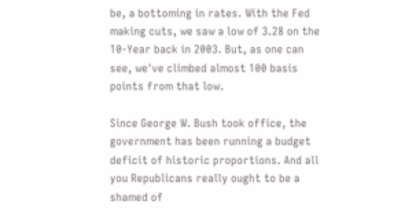be, a bottoming in rates. With the Fed making cuts, we saw a low of 3.28 on the 10-Year back in 2003. But, as one can see, we've climbed almost 100 basis points from that low.

Since George W. Bush took office, the government has been running a budget deficit of historic proportions. And all you Republicans really ought to be a shamed of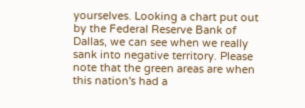yourselves. Looking a chart put out by the Federal Reserve Bank of Dallas, we can see when we really sank into negative territory. Please note that the green areas are when this nation's had a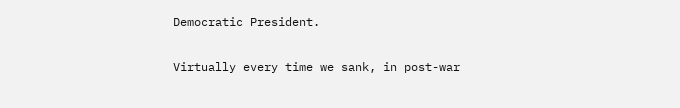Democratic President.

Virtually every time we sank, in post-war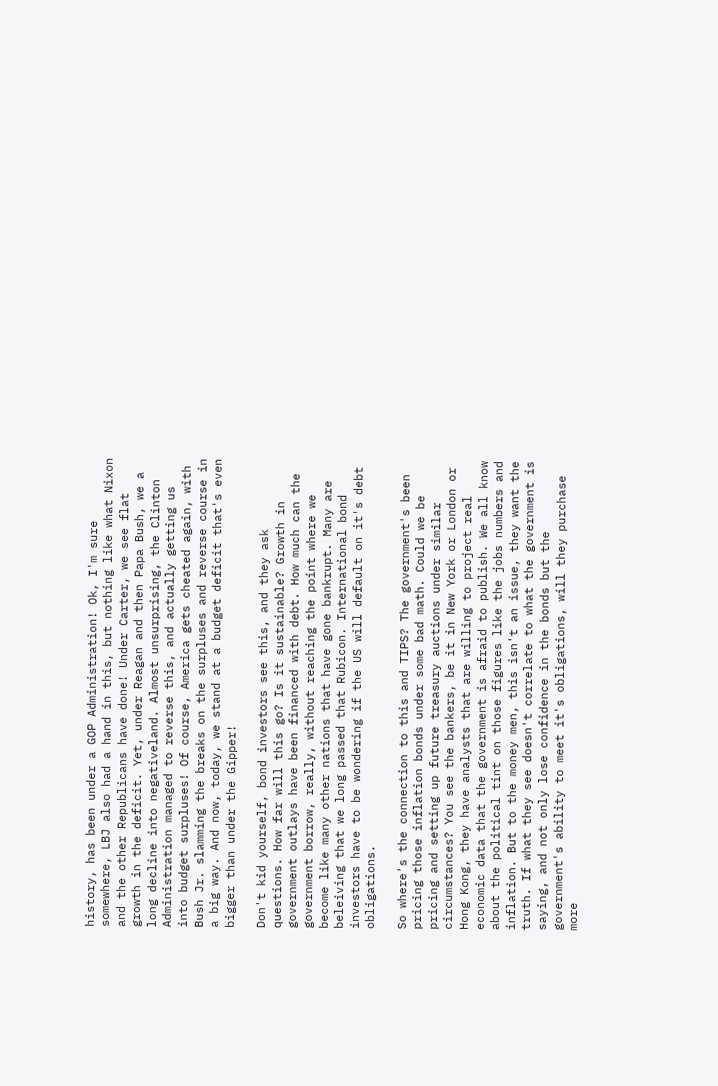history, has been under a GOP Administration! Ok, I'm sure somewhere, LBJ also had a hand in this, but nothing like what Nixon and the other Republicans have done! Under Carter, we see flat growth in the deficit. Yet, under Reagan and then Papa Bush, we a long decline into negativeland. Almost unsurprising, the Clinton Administration managed to reverse this, and actually getting us into budget surpluses! Of course, America gets cheated again, with Bush Jr. slamming the breaks on the surpluses and reverse course in a big way. And now, today, we stand at a budget deficit that's even bigger than under the Gipper!

Don't kid yourself, bond investors see this, and they ask questions. How far will this go? Is it sustainable? Growth in government outlays have been financed with debt. How much can the government borrow, really, without reaching the point where we become like many other nations that have gone bankrupt. Many are beleiving that we long passed that Rubicon. International bond investors have to be wondering if the US will default on it's debt obligations.

So where's the connection to this and TIPS? The government's been pricing those inflation bonds under some bad math. Could we be pricing and setting up future treasury auctions under similar circumstances? You see the bankers, be it in New York or London or Hong Kong, they have analysts that are willing to project real economic data that the government is afraid to publish. We all know about the political tint on those figures like the jobs numbers and inflation. But to the money men, this isn't an issue, they want the truth. If what they see doesn't correlate to what the government is saying, and not only lose confidence in the bonds but the government's ability to meet it's obligations, will they purchase more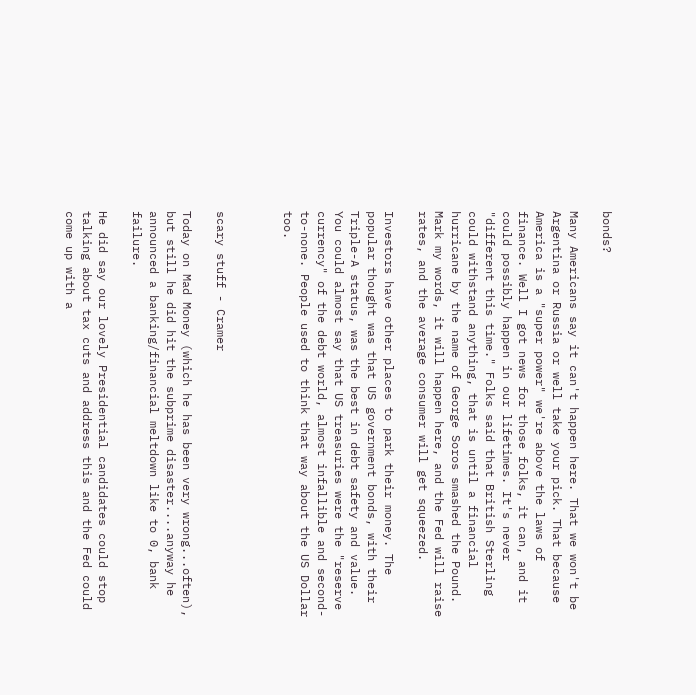bonds?

Many Americans say it can't happen here. That we won't be Argentina or Russia or well take your pick. That because America is a "super power" we're above the laws of finance. Well I got news for those folks, it can, and it could possibly happen in our lifetimes. It's never "different this time." Folks said that British Sterling could withstand anything, that is until a financial hurricane by the name of George Soros smashed the Pound. Mark my words, it will happen here, and the Fed will raise rates, and the average consumer will get squeezed.

Investors have other places to park their money. The popular thought was that US government bonds, with their Triple-A status, was the best in debt safety and value. You could almost say that US treasuries were the "reserve currency" of the debt world, almost infallible and second-to-none. People used to think that way about the US Dollar too.



scary stuff - Cramer

Today on Mad Money (which he has been very wrong...often), but still he did hit the subprime disaster....anyway he announced a banking/financial meltdown like to 0, bank failure.

He did say our lovely Presidential candidates could stop talking about tax cuts and address this and the Fed could come up with a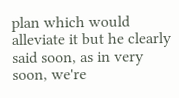plan which would alleviate it but he clearly said soon, as in very soon, we're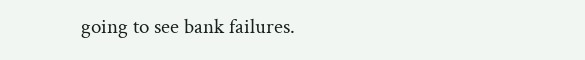going to see bank failures.